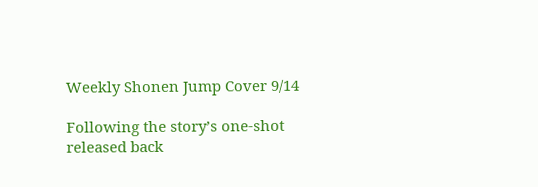Weekly Shonen Jump Cover 9/14

Following the story’s one-shot released back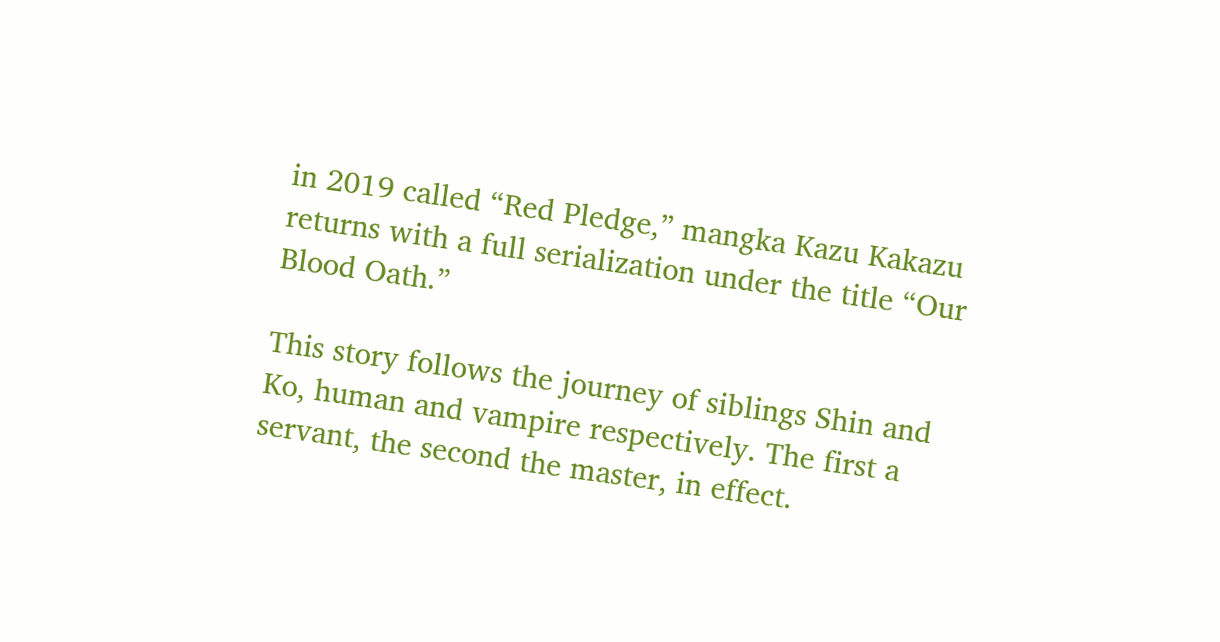in 2019 called “Red Pledge,” mangka Kazu Kakazu returns with a full serialization under the title “Our Blood Oath.”

This story follows the journey of siblings Shin and Ko, human and vampire respectively. The first a servant, the second the master, in effect.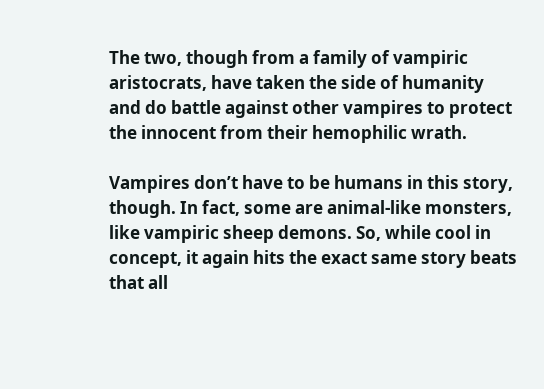The two, though from a family of vampiric aristocrats, have taken the side of humanity and do battle against other vampires to protect the innocent from their hemophilic wrath.

Vampires don’t have to be humans in this story, though. In fact, some are animal-like monsters, like vampiric sheep demons. So, while cool in concept, it again hits the exact same story beats that all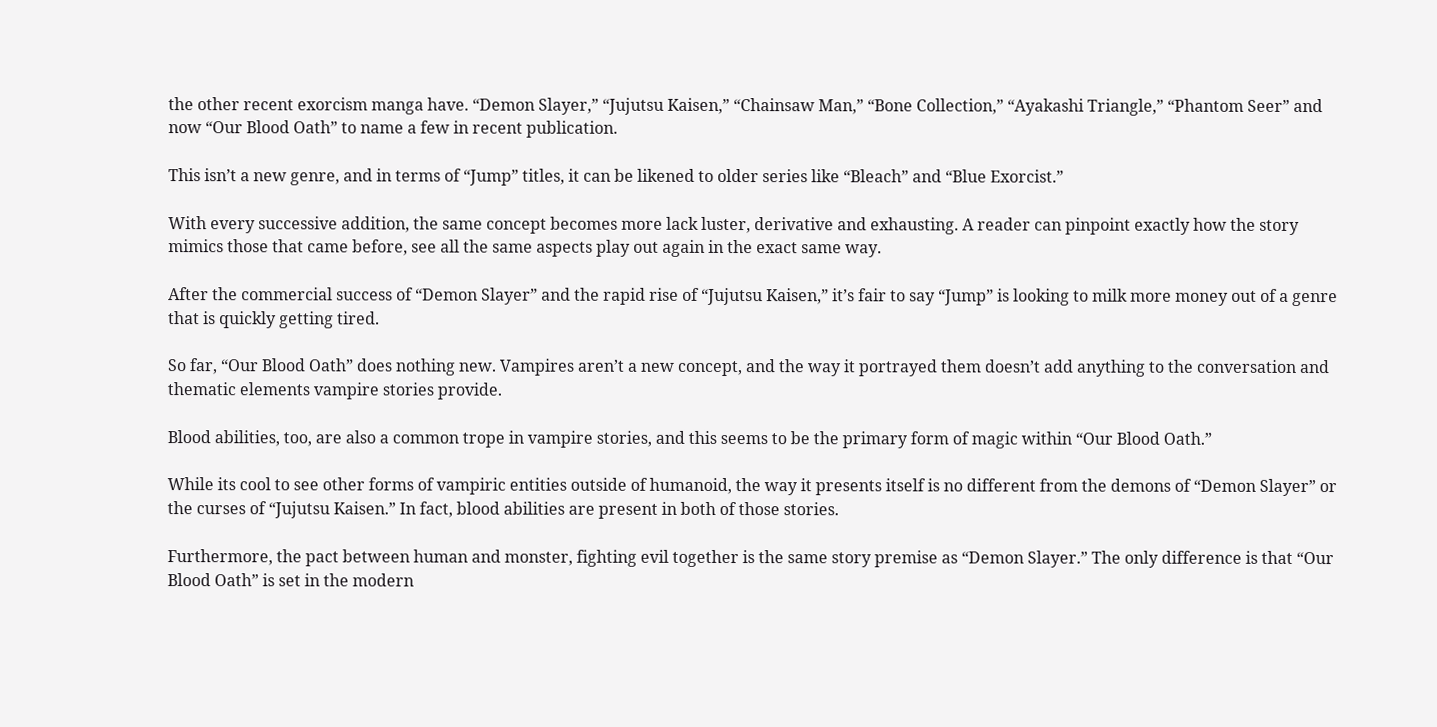the other recent exorcism manga have. “Demon Slayer,” “Jujutsu Kaisen,” “Chainsaw Man,” “Bone Collection,” “Ayakashi Triangle,” “Phantom Seer” and now “Our Blood Oath” to name a few in recent publication.

This isn’t a new genre, and in terms of “Jump” titles, it can be likened to older series like “Bleach” and “Blue Exorcist.”

With every successive addition, the same concept becomes more lack luster, derivative and exhausting. A reader can pinpoint exactly how the story mimics those that came before, see all the same aspects play out again in the exact same way.

After the commercial success of “Demon Slayer” and the rapid rise of “Jujutsu Kaisen,” it’s fair to say “Jump” is looking to milk more money out of a genre that is quickly getting tired.

So far, “Our Blood Oath” does nothing new. Vampires aren’t a new concept, and the way it portrayed them doesn’t add anything to the conversation and thematic elements vampire stories provide.

Blood abilities, too, are also a common trope in vampire stories, and this seems to be the primary form of magic within “Our Blood Oath.”

While its cool to see other forms of vampiric entities outside of humanoid, the way it presents itself is no different from the demons of “Demon Slayer” or the curses of “Jujutsu Kaisen.” In fact, blood abilities are present in both of those stories.

Furthermore, the pact between human and monster, fighting evil together is the same story premise as “Demon Slayer.” The only difference is that “Our Blood Oath” is set in the modern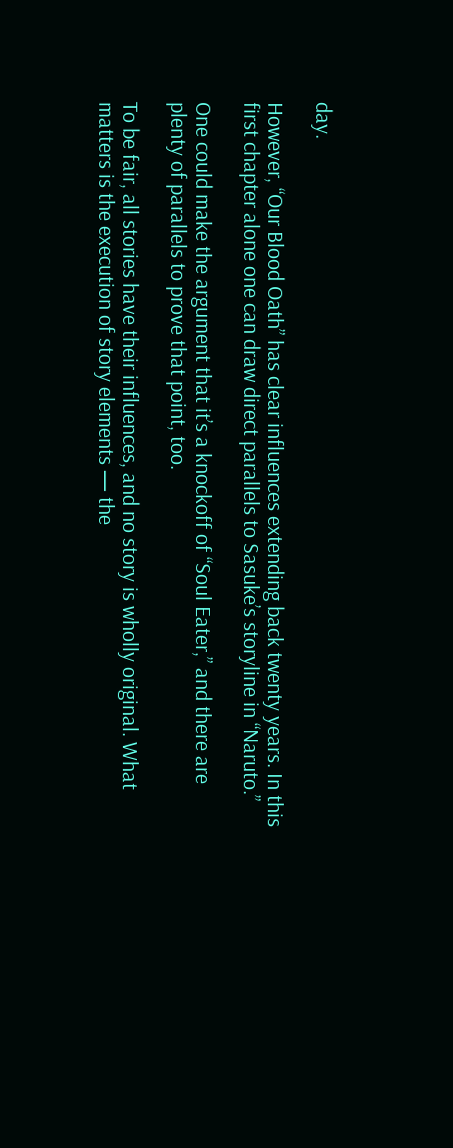day.

However, “Our Blood Oath” has clear influences extending back twenty years. In this first chapter alone one can draw direct parallels to Sasuke’s storyline in “Naruto.”

One could make the argument that it’s a knockoff of “Soul Eater,” and there are plenty of parallels to prove that point, too.

To be fair, all stories have their influences, and no story is wholly original. What matters is the execution of story elements — the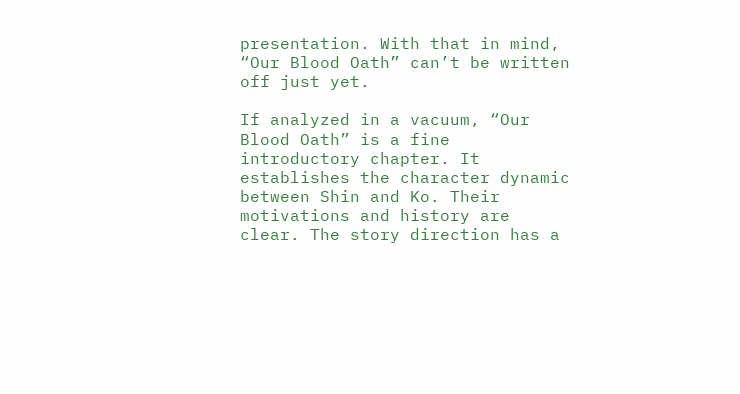presentation. With that in mind, “Our Blood Oath” can’t be written off just yet.

If analyzed in a vacuum, “Our Blood Oath” is a fine introductory chapter. It establishes the character dynamic between Shin and Ko. Their motivations and history are clear. The story direction has a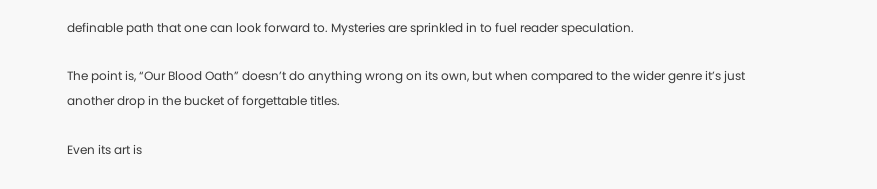definable path that one can look forward to. Mysteries are sprinkled in to fuel reader speculation.

The point is, “Our Blood Oath” doesn’t do anything wrong on its own, but when compared to the wider genre it’s just another drop in the bucket of forgettable titles.

Even its art is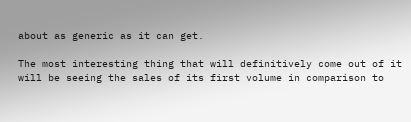about as generic as it can get.

The most interesting thing that will definitively come out of it will be seeing the sales of its first volume in comparison to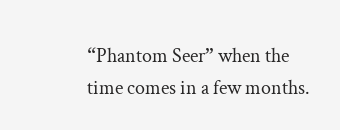“Phantom Seer” when the time comes in a few months.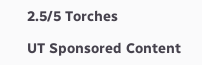2.5/5 Torches

UT Sponsored Content